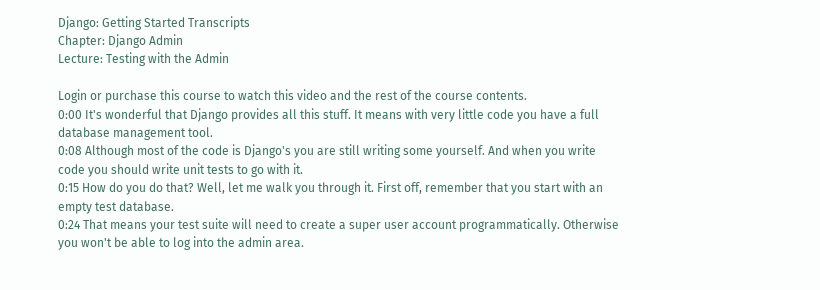Django: Getting Started Transcripts
Chapter: Django Admin
Lecture: Testing with the Admin

Login or purchase this course to watch this video and the rest of the course contents.
0:00 It's wonderful that Django provides all this stuff. It means with very little code you have a full database management tool.
0:08 Although most of the code is Django's you are still writing some yourself. And when you write code you should write unit tests to go with it.
0:15 How do you do that? Well, let me walk you through it. First off, remember that you start with an empty test database.
0:24 That means your test suite will need to create a super user account programmatically. Otherwise you won't be able to log into the admin area.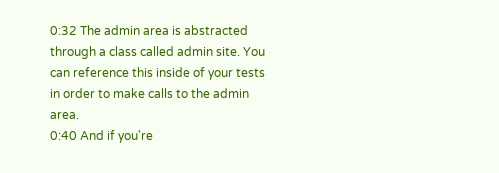0:32 The admin area is abstracted through a class called admin site. You can reference this inside of your tests in order to make calls to the admin area.
0:40 And if you're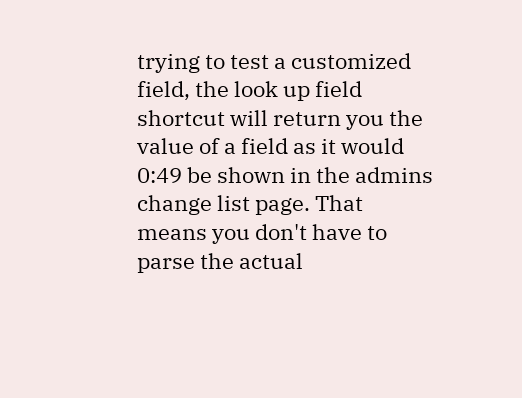trying to test a customized field, the look up field shortcut will return you the value of a field as it would
0:49 be shown in the admins change list page. That means you don't have to parse the actual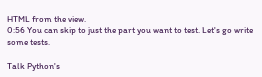HTML from the view.
0:56 You can skip to just the part you want to test. Let's go write some tests.

Talk Python's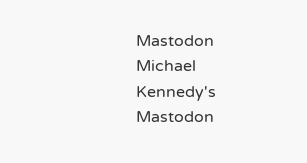Mastodon Michael Kennedy's Mastodon